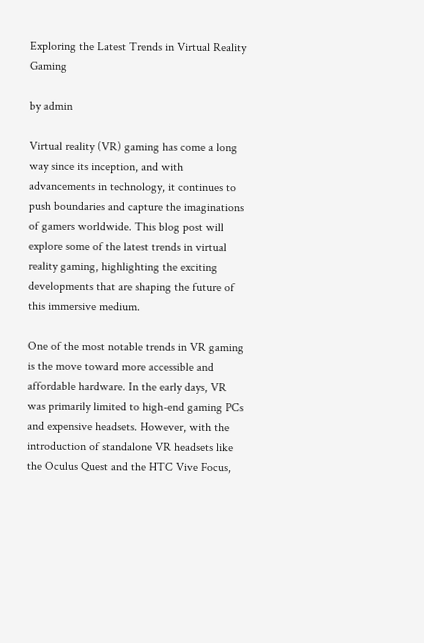Exploring the Latest Trends in Virtual Reality Gaming

by admin

Virtual reality (VR) gaming has come a long way since its inception, and with advancements in technology, it continues to push boundaries and capture the imaginations of gamers worldwide. This blog post will explore some of the latest trends in virtual reality gaming, highlighting the exciting developments that are shaping the future of this immersive medium.

One of the most notable trends in VR gaming is the move toward more accessible and affordable hardware. In the early days, VR was primarily limited to high-end gaming PCs and expensive headsets. However, with the introduction of standalone VR headsets like the Oculus Quest and the HTC Vive Focus,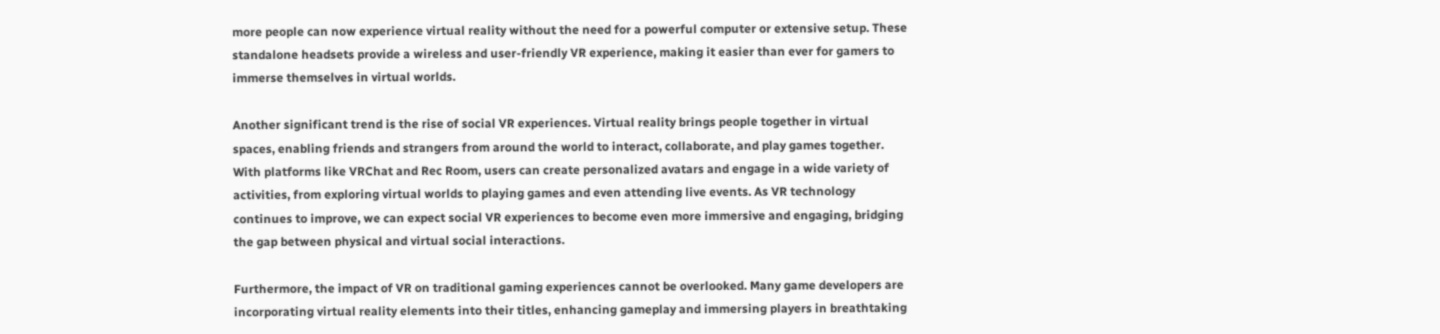more people can now experience virtual reality without the need for a powerful computer or extensive setup. These standalone headsets provide a wireless and user-friendly VR experience, making it easier than ever for gamers to immerse themselves in virtual worlds.

Another significant trend is the rise of social VR experiences. Virtual reality brings people together in virtual spaces, enabling friends and strangers from around the world to interact, collaborate, and play games together. With platforms like VRChat and Rec Room, users can create personalized avatars and engage in a wide variety of activities, from exploring virtual worlds to playing games and even attending live events. As VR technology continues to improve, we can expect social VR experiences to become even more immersive and engaging, bridging the gap between physical and virtual social interactions.

Furthermore, the impact of VR on traditional gaming experiences cannot be overlooked. Many game developers are incorporating virtual reality elements into their titles, enhancing gameplay and immersing players in breathtaking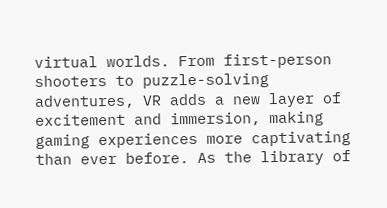virtual worlds. From first-person shooters to puzzle-solving adventures, VR adds a new layer of excitement and immersion, making gaming experiences more captivating than ever before. As the library of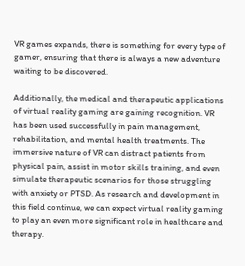VR games expands, there is something for every type of gamer, ensuring that there is always a new adventure waiting to be discovered.

Additionally, the medical and therapeutic applications of virtual reality gaming are gaining recognition. VR has been used successfully in pain management, rehabilitation, and mental health treatments. The immersive nature of VR can distract patients from physical pain, assist in motor skills training, and even simulate therapeutic scenarios for those struggling with anxiety or PTSD. As research and development in this field continue, we can expect virtual reality gaming to play an even more significant role in healthcare and therapy.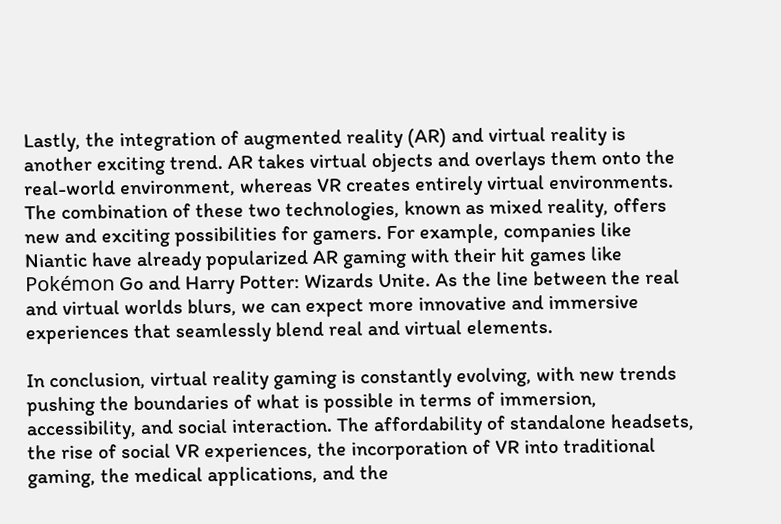Lastly, the integration of augmented reality (AR) and virtual reality is another exciting trend. AR takes virtual objects and overlays them onto the real-world environment, whereas VR creates entirely virtual environments. The combination of these two technologies, known as mixed reality, offers new and exciting possibilities for gamers. For example, companies like Niantic have already popularized AR gaming with their hit games like Pokémon Go and Harry Potter: Wizards Unite. As the line between the real and virtual worlds blurs, we can expect more innovative and immersive experiences that seamlessly blend real and virtual elements.

In conclusion, virtual reality gaming is constantly evolving, with new trends pushing the boundaries of what is possible in terms of immersion, accessibility, and social interaction. The affordability of standalone headsets, the rise of social VR experiences, the incorporation of VR into traditional gaming, the medical applications, and the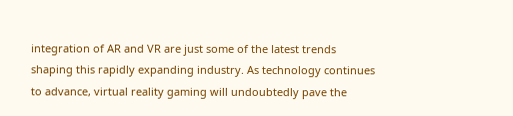integration of AR and VR are just some of the latest trends shaping this rapidly expanding industry. As technology continues to advance, virtual reality gaming will undoubtedly pave the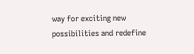way for exciting new possibilities and redefine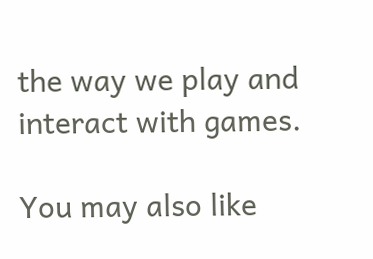the way we play and interact with games.

You may also like